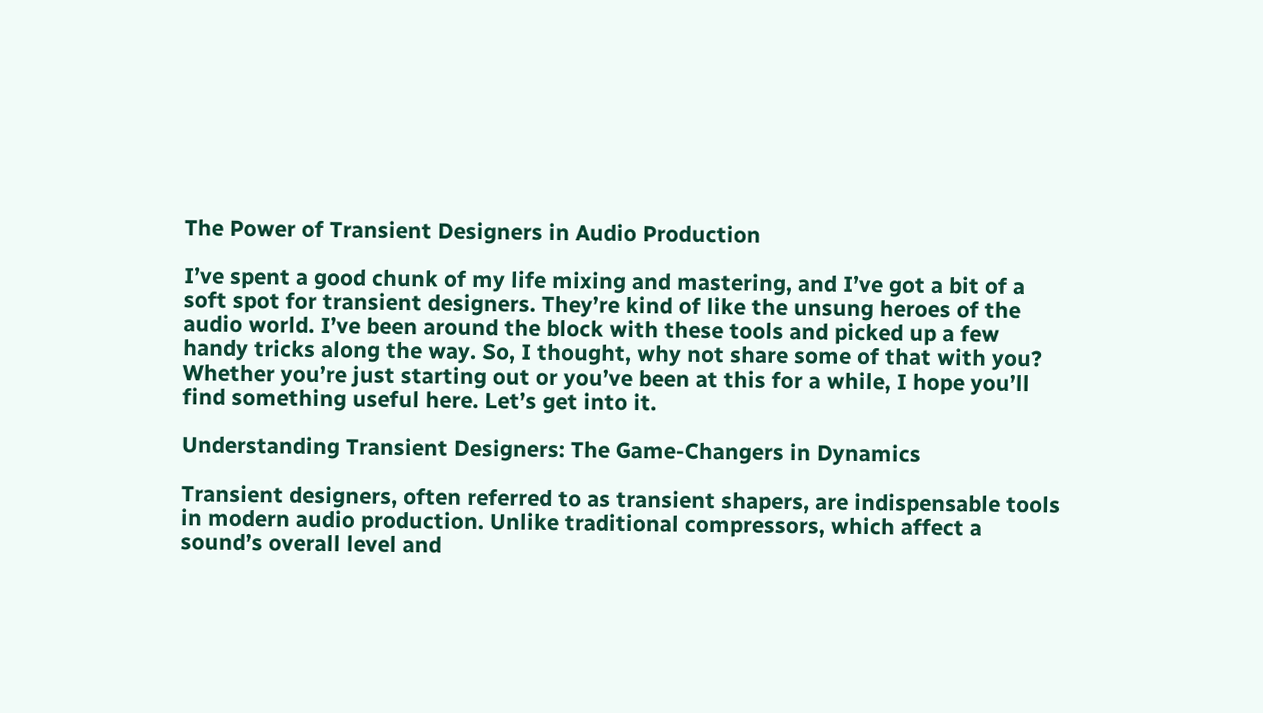The Power of Transient Designers in Audio Production

I’ve spent a good chunk of my life mixing and mastering, and I’ve got a bit of a soft spot for transient designers. They’re kind of like the unsung heroes of the audio world. I’ve been around the block with these tools and picked up a few handy tricks along the way. So, I thought, why not share some of that with you? Whether you’re just starting out or you’ve been at this for a while, I hope you’ll find something useful here. Let’s get into it.

Understanding Transient Designers: The Game-Changers in Dynamics

Transient designers, often referred to as transient shapers, are indispensable tools in modern audio production. Unlike traditional compressors, which affect a sound’s overall level and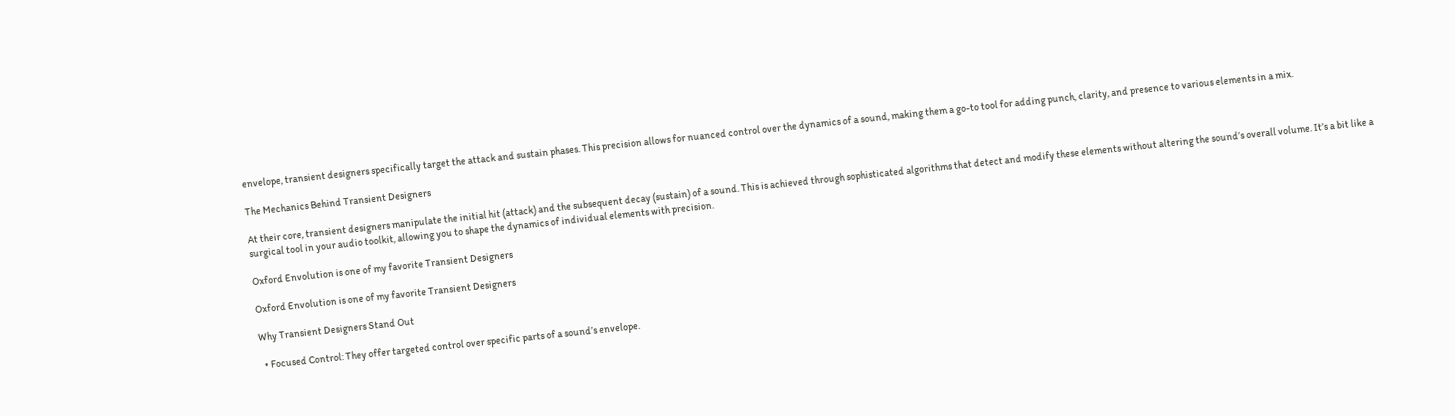envelope, transient designers specifically target the attack and sustain phases. This precision allows for nuanced control over the dynamics of a sound, making them a go-to tool for adding punch, clarity, and presence to various elements in a mix.

The Mechanics Behind Transient Designers

At their core, transient designers manipulate the initial hit (attack) and the subsequent decay (sustain) of a sound. This is achieved through sophisticated algorithms that detect and modify these elements without altering the sound’s overall volume. It’s a bit like a surgical tool in your audio toolkit, allowing you to shape the dynamics of individual elements with precision.

Oxford Envolution is one of my favorite Transient Designers

Oxford Envolution is one of my favorite Transient Designers

Why Transient Designers Stand Out

  • Focused Control: They offer targeted control over specific parts of a sound’s envelope.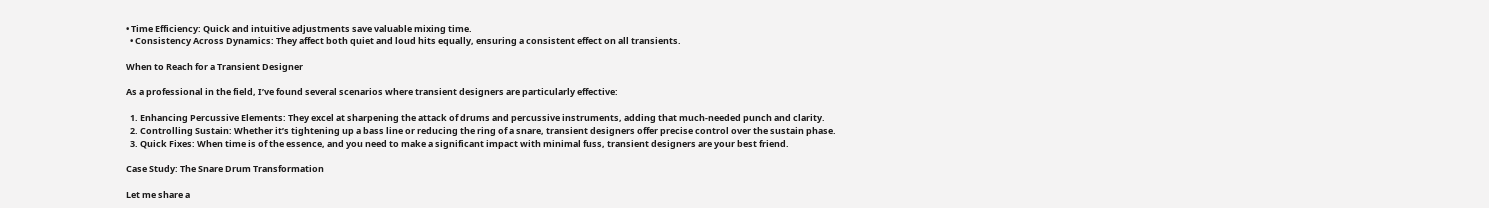• Time Efficiency: Quick and intuitive adjustments save valuable mixing time.
  • Consistency Across Dynamics: They affect both quiet and loud hits equally, ensuring a consistent effect on all transients.

When to Reach for a Transient Designer

As a professional in the field, I’ve found several scenarios where transient designers are particularly effective:

  1. Enhancing Percussive Elements: They excel at sharpening the attack of drums and percussive instruments, adding that much-needed punch and clarity.
  2. Controlling Sustain: Whether it’s tightening up a bass line or reducing the ring of a snare, transient designers offer precise control over the sustain phase.
  3. Quick Fixes: When time is of the essence, and you need to make a significant impact with minimal fuss, transient designers are your best friend.

Case Study: The Snare Drum Transformation

Let me share a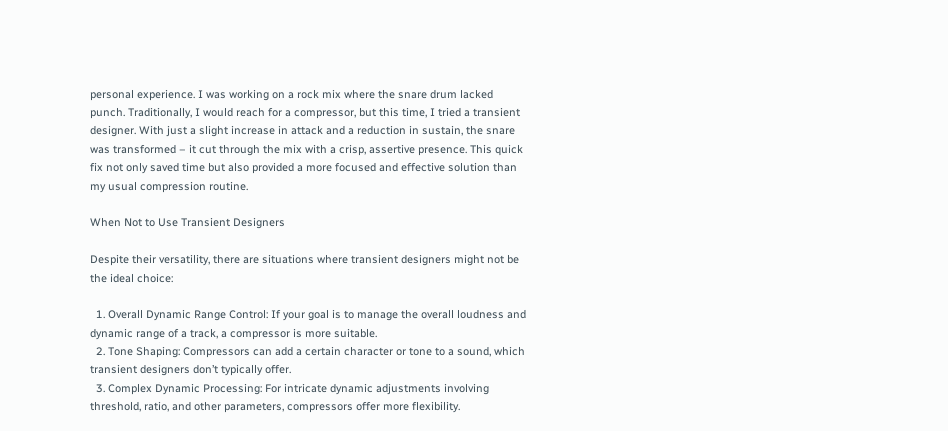personal experience. I was working on a rock mix where the snare drum lacked punch. Traditionally, I would reach for a compressor, but this time, I tried a transient designer. With just a slight increase in attack and a reduction in sustain, the snare was transformed – it cut through the mix with a crisp, assertive presence. This quick fix not only saved time but also provided a more focused and effective solution than my usual compression routine.

When Not to Use Transient Designers

Despite their versatility, there are situations where transient designers might not be the ideal choice:

  1. Overall Dynamic Range Control: If your goal is to manage the overall loudness and dynamic range of a track, a compressor is more suitable.
  2. Tone Shaping: Compressors can add a certain character or tone to a sound, which transient designers don’t typically offer.
  3. Complex Dynamic Processing: For intricate dynamic adjustments involving threshold, ratio, and other parameters, compressors offer more flexibility.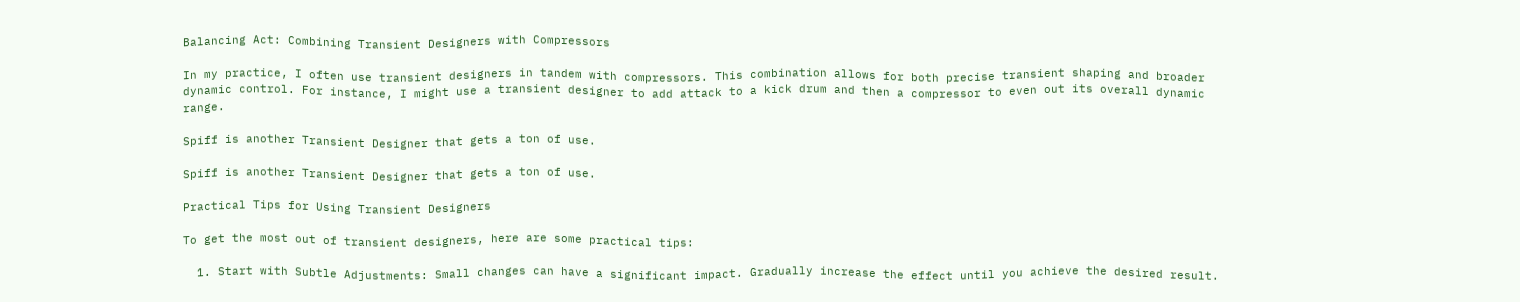Balancing Act: Combining Transient Designers with Compressors

In my practice, I often use transient designers in tandem with compressors. This combination allows for both precise transient shaping and broader dynamic control. For instance, I might use a transient designer to add attack to a kick drum and then a compressor to even out its overall dynamic range.

Spiff is another Transient Designer that gets a ton of use.

Spiff is another Transient Designer that gets a ton of use.

Practical Tips for Using Transient Designers

To get the most out of transient designers, here are some practical tips:

  1. Start with Subtle Adjustments: Small changes can have a significant impact. Gradually increase the effect until you achieve the desired result.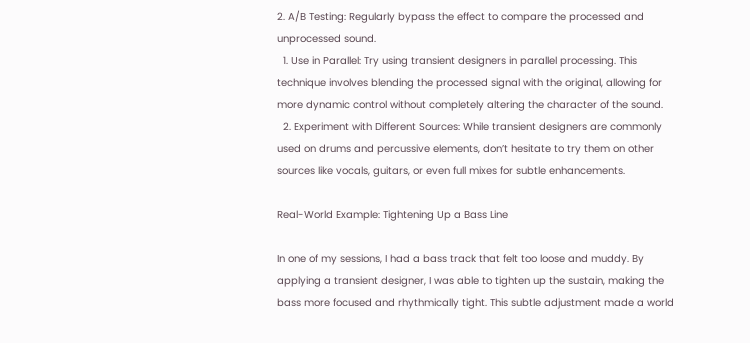2. A/B Testing: Regularly bypass the effect to compare the processed and unprocessed sound.
  1. Use in Parallel: Try using transient designers in parallel processing. This technique involves blending the processed signal with the original, allowing for more dynamic control without completely altering the character of the sound.
  2. Experiment with Different Sources: While transient designers are commonly used on drums and percussive elements, don’t hesitate to try them on other sources like vocals, guitars, or even full mixes for subtle enhancements.

Real-World Example: Tightening Up a Bass Line

In one of my sessions, I had a bass track that felt too loose and muddy. By applying a transient designer, I was able to tighten up the sustain, making the bass more focused and rhythmically tight. This subtle adjustment made a world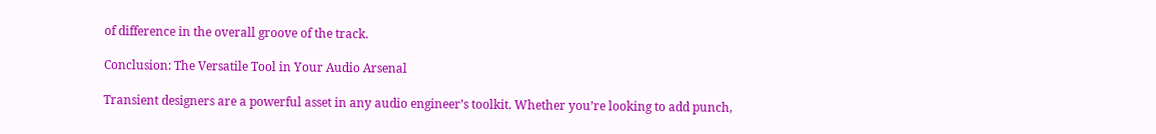of difference in the overall groove of the track.

Conclusion: The Versatile Tool in Your Audio Arsenal

Transient designers are a powerful asset in any audio engineer’s toolkit. Whether you’re looking to add punch,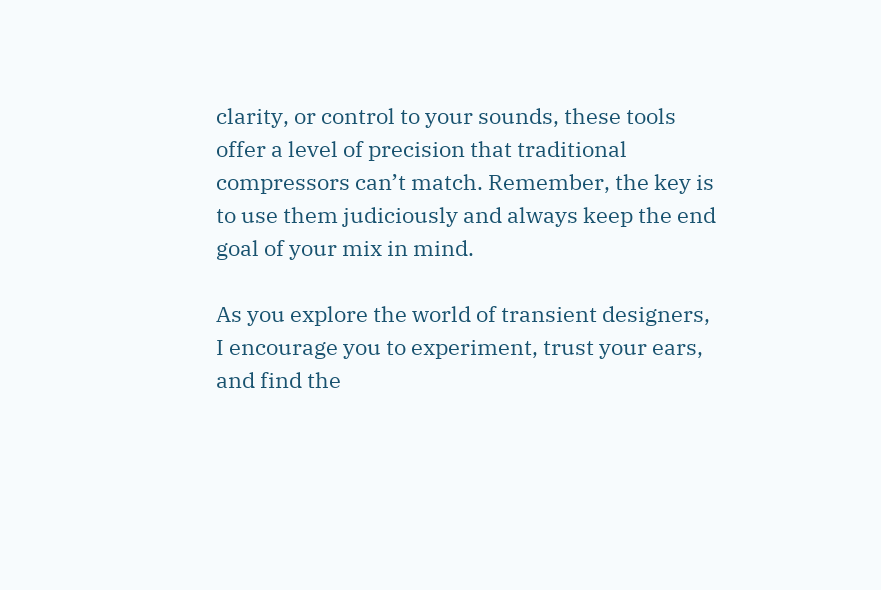clarity, or control to your sounds, these tools offer a level of precision that traditional compressors can’t match. Remember, the key is to use them judiciously and always keep the end goal of your mix in mind.

As you explore the world of transient designers, I encourage you to experiment, trust your ears, and find the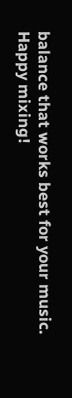balance that works best for your music. Happy mixing!